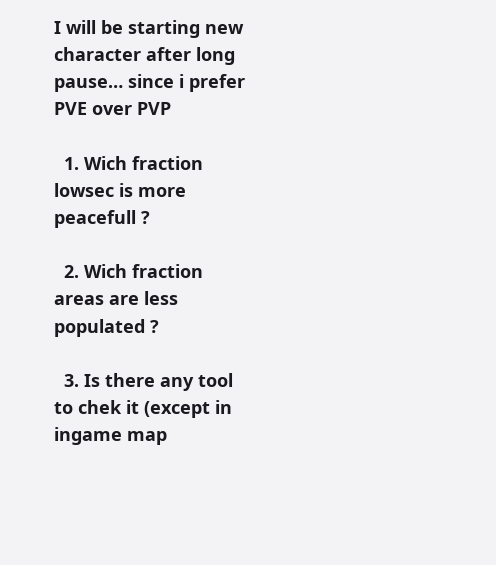I will be starting new character after long pause… since i prefer PVE over PVP

  1. Wich fraction lowsec is more peacefull ?

  2. Wich fraction areas are less populated ?

  3. Is there any tool to chek it (except in ingame map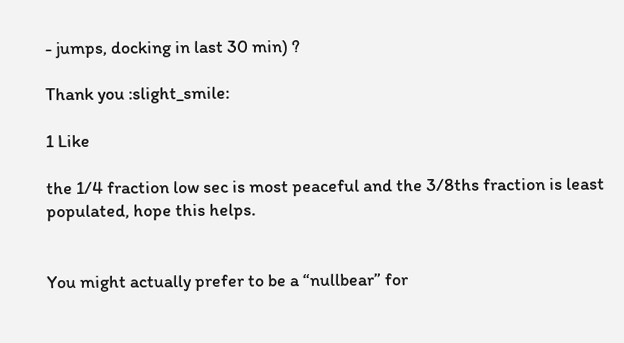- jumps, docking in last 30 min) ?

Thank you :slight_smile:

1 Like

the 1/4 fraction low sec is most peaceful and the 3/8ths fraction is least populated, hope this helps.


You might actually prefer to be a “nullbear” for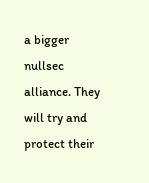a bigger nullsec alliance. They will try and protect their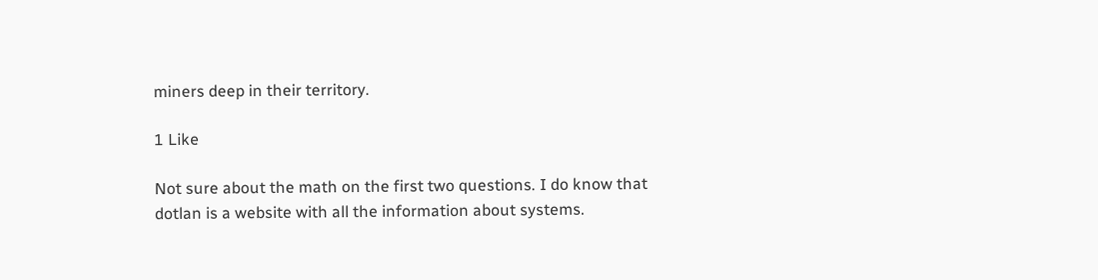miners deep in their territory.

1 Like

Not sure about the math on the first two questions. I do know that dotlan is a website with all the information about systems.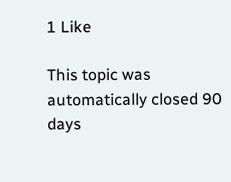1 Like

This topic was automatically closed 90 days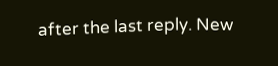after the last reply. New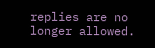replies are no longer allowed.